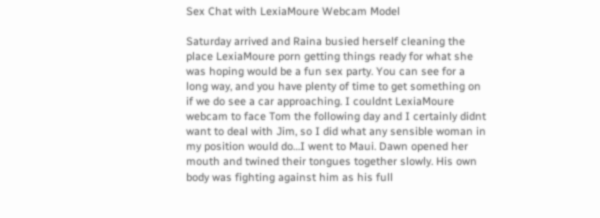Sex Chat with LexiaMoure Webcam Model

Saturday arrived and Raina busied herself cleaning the place LexiaMoure porn getting things ready for what she was hoping would be a fun sex party. You can see for a long way, and you have plenty of time to get something on if we do see a car approaching. I couldnt LexiaMoure webcam to face Tom the following day and I certainly didnt want to deal with Jim, so I did what any sensible woman in my position would do…I went to Maui. Dawn opened her mouth and twined their tongues together slowly. His own body was fighting against him as his full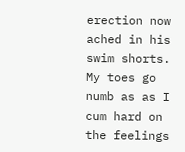erection now ached in his swim shorts. My toes go numb as as I cum hard on the feelings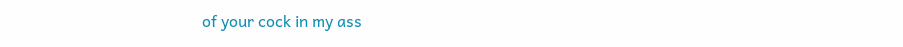of your cock in my ass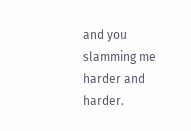and you slamming me harder and harder.